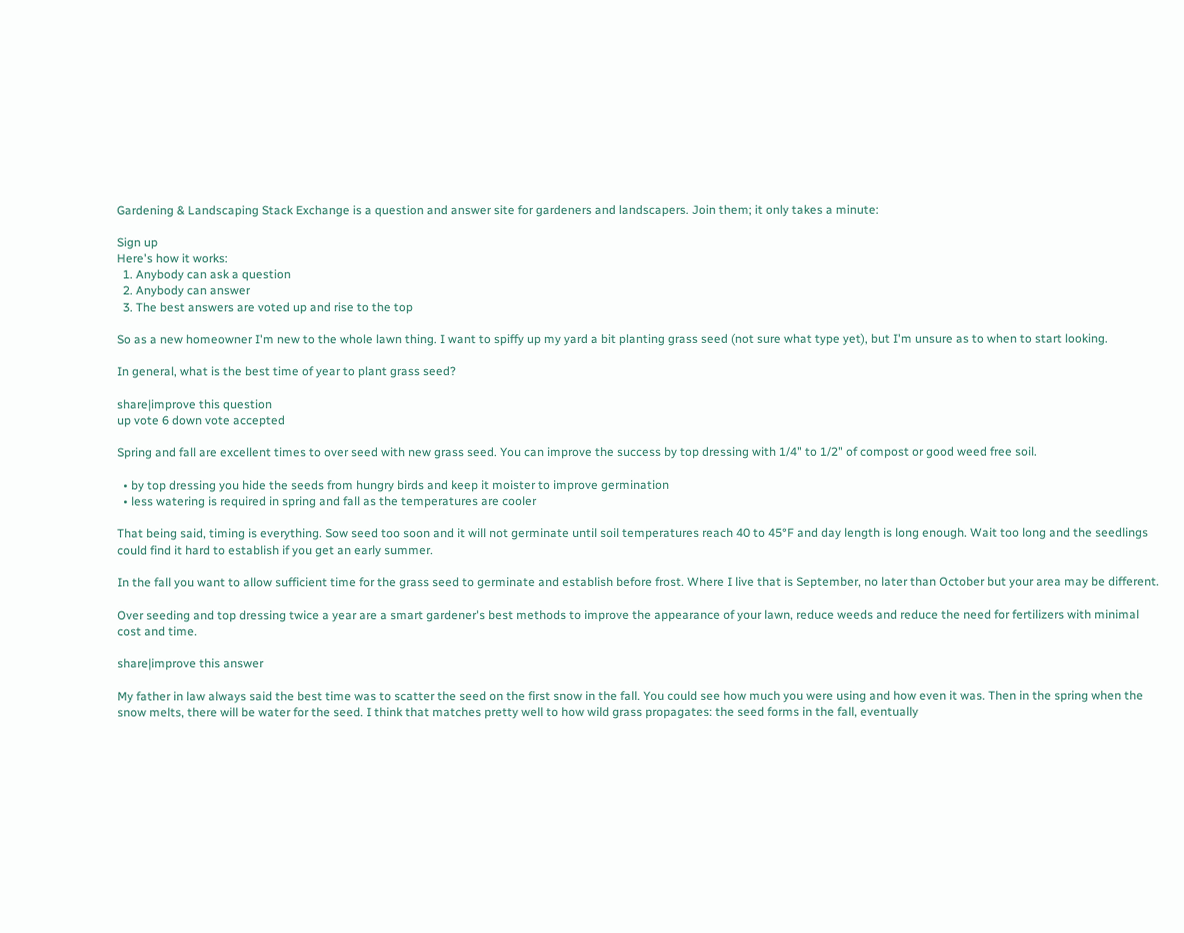Gardening & Landscaping Stack Exchange is a question and answer site for gardeners and landscapers. Join them; it only takes a minute:

Sign up
Here's how it works:
  1. Anybody can ask a question
  2. Anybody can answer
  3. The best answers are voted up and rise to the top

So as a new homeowner I'm new to the whole lawn thing. I want to spiffy up my yard a bit planting grass seed (not sure what type yet), but I'm unsure as to when to start looking.

In general, what is the best time of year to plant grass seed?

share|improve this question
up vote 6 down vote accepted

Spring and fall are excellent times to over seed with new grass seed. You can improve the success by top dressing with 1/4" to 1/2" of compost or good weed free soil.

  • by top dressing you hide the seeds from hungry birds and keep it moister to improve germination
  • less watering is required in spring and fall as the temperatures are cooler

That being said, timing is everything. Sow seed too soon and it will not germinate until soil temperatures reach 40 to 45°F and day length is long enough. Wait too long and the seedlings could find it hard to establish if you get an early summer.

In the fall you want to allow sufficient time for the grass seed to germinate and establish before frost. Where I live that is September, no later than October but your area may be different.

Over seeding and top dressing twice a year are a smart gardener's best methods to improve the appearance of your lawn, reduce weeds and reduce the need for fertilizers with minimal cost and time.

share|improve this answer

My father in law always said the best time was to scatter the seed on the first snow in the fall. You could see how much you were using and how even it was. Then in the spring when the snow melts, there will be water for the seed. I think that matches pretty well to how wild grass propagates: the seed forms in the fall, eventually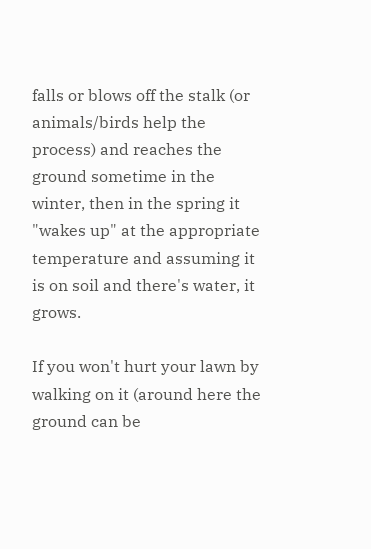falls or blows off the stalk (or animals/birds help the process) and reaches the ground sometime in the winter, then in the spring it "wakes up" at the appropriate temperature and assuming it is on soil and there's water, it grows.

If you won't hurt your lawn by walking on it (around here the ground can be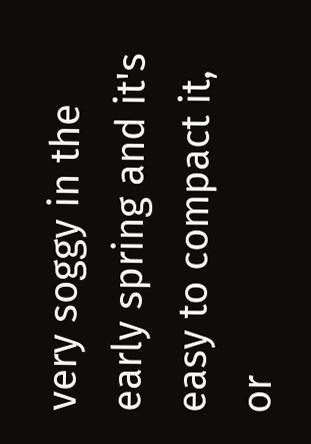very soggy in the early spring and it's easy to compact it, or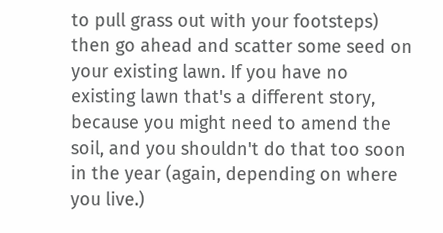to pull grass out with your footsteps) then go ahead and scatter some seed on your existing lawn. If you have no existing lawn that's a different story, because you might need to amend the soil, and you shouldn't do that too soon in the year (again, depending on where you live.)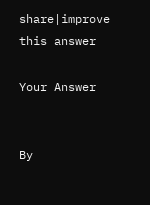share|improve this answer

Your Answer


By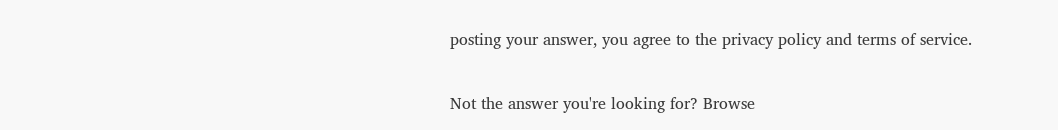posting your answer, you agree to the privacy policy and terms of service.

Not the answer you're looking for? Browse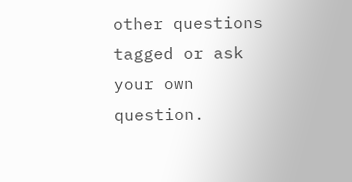other questions tagged or ask your own question.